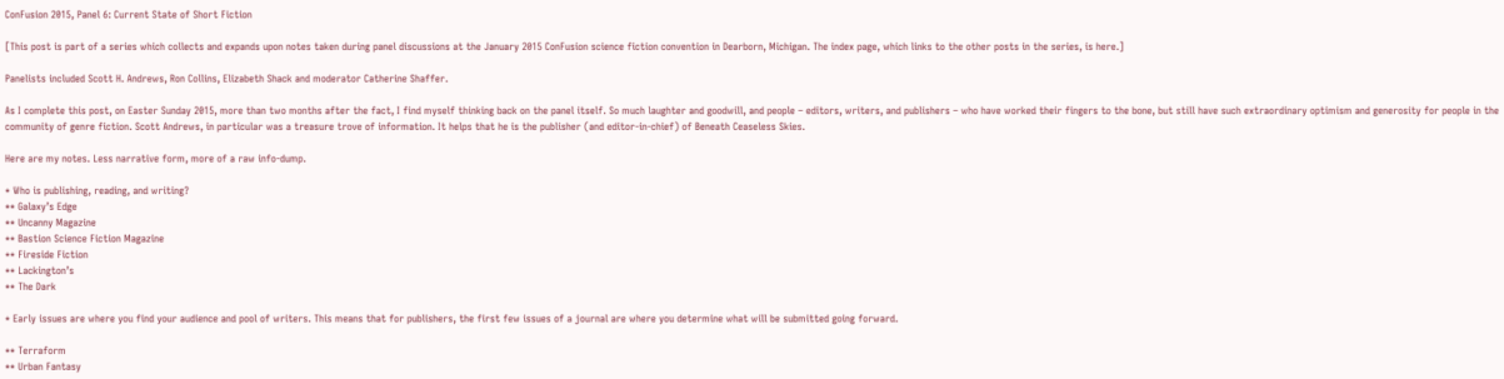ConFusion 2015, Panel 6: Current State of Short Fiction

[This post is part of a series which collects and expands upon notes taken during panel discussions at the January 2015 ConFusion science fiction convention in Dearborn, Michigan. The index page, which links to the other posts in the series, is here.]

Panelists included Scott H. Andrews, Ron Collins, Elizabeth Shack and moderator Catherine Shaffer.

As I complete this post, on Easter Sunday 2015, more than two months after the fact, I find myself thinking back on the panel itself. So much laughter and goodwill, and people – editors, writers, and publishers – who have worked their fingers to the bone, but still have such extraordinary optimism and generosity for people in the community of genre fiction. Scott Andrews, in particular was a treasure trove of information. It helps that he is the publisher (and editor-in-chief) of Beneath Ceaseless Skies.

Here are my notes. Less narrative form, more of a raw info-dump.

* Who is publishing, reading, and writing?
** Galaxy’s Edge
** Uncanny Magazine
** Bastion Science Fiction Magazine
** Fireside Fiction
** Lackington’s
** The Dark

* Early issues are where you find your audience and pool of writers. This means that for publishers, the first few issues of a journal are where you determine what will be submitted going forward.

** Terraform
** Urban Fantasy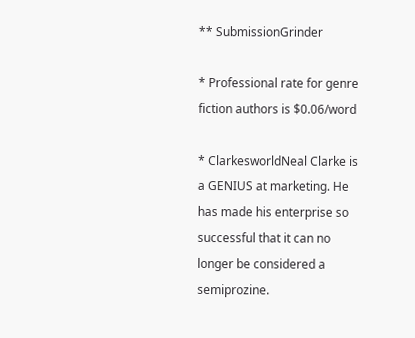** SubmissionGrinder

* Professional rate for genre fiction authors is $0.06/word

* ClarkesworldNeal Clarke is a GENIUS at marketing. He has made his enterprise so successful that it can no longer be considered a semiprozine.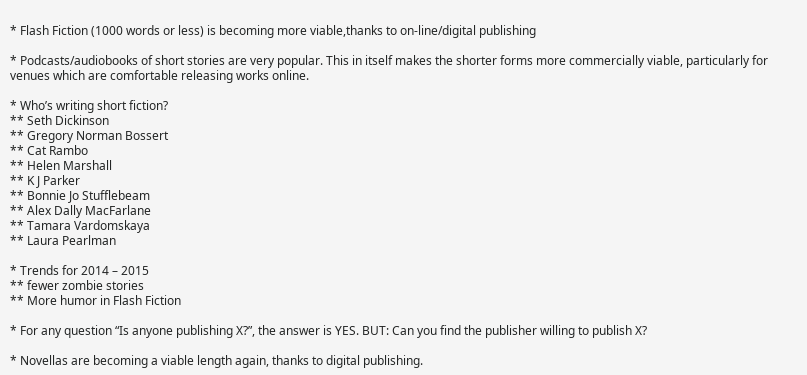* Flash Fiction (1000 words or less) is becoming more viable,thanks to on-line/digital publishing

* Podcasts/audiobooks of short stories are very popular. This in itself makes the shorter forms more commercially viable, particularly for venues which are comfortable releasing works online.

* Who’s writing short fiction?
** Seth Dickinson
** Gregory Norman Bossert
** Cat Rambo
** Helen Marshall
** K J Parker
** Bonnie Jo Stufflebeam
** Alex Dally MacFarlane
** Tamara Vardomskaya
** Laura Pearlman

* Trends for 2014 – 2015
** fewer zombie stories
** More humor in Flash Fiction

* For any question “Is anyone publishing X?”, the answer is YES. BUT: Can you find the publisher willing to publish X?

* Novellas are becoming a viable length again, thanks to digital publishing.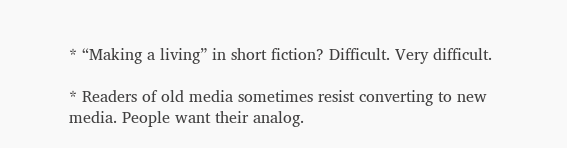* “Making a living” in short fiction? Difficult. Very difficult.

* Readers of old media sometimes resist converting to new media. People want their analog.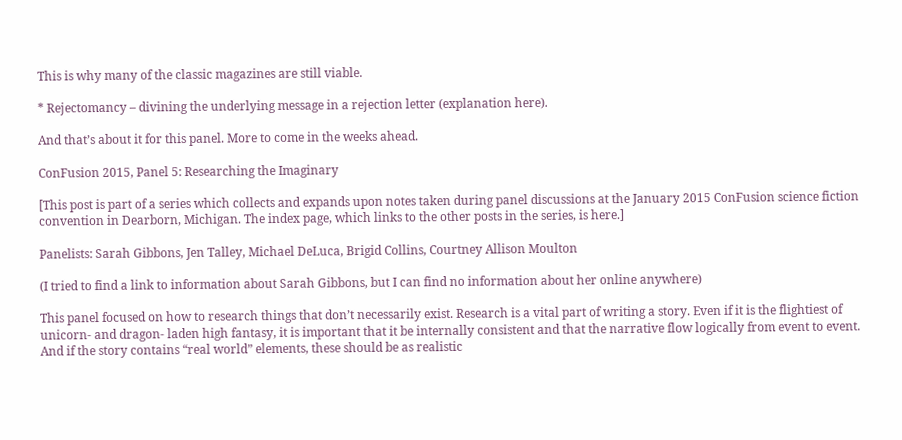This is why many of the classic magazines are still viable.

* Rejectomancy – divining the underlying message in a rejection letter (explanation here).

And that’s about it for this panel. More to come in the weeks ahead.

ConFusion 2015, Panel 5: Researching the Imaginary

[This post is part of a series which collects and expands upon notes taken during panel discussions at the January 2015 ConFusion science fiction convention in Dearborn, Michigan. The index page, which links to the other posts in the series, is here.]

Panelists: Sarah Gibbons, Jen Talley, Michael DeLuca, Brigid Collins, Courtney Allison Moulton

(I tried to find a link to information about Sarah Gibbons, but I can find no information about her online anywhere)

This panel focused on how to research things that don’t necessarily exist. Research is a vital part of writing a story. Even if it is the flightiest of unicorn- and dragon- laden high fantasy, it is important that it be internally consistent and that the narrative flow logically from event to event. And if the story contains “real world” elements, these should be as realistic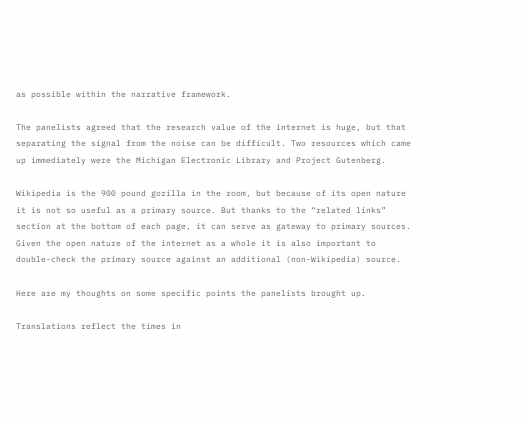as possible within the narrative framework.

The panelists agreed that the research value of the internet is huge, but that separating the signal from the noise can be difficult. Two resources which came up immediately were the Michigan Electronic Library and Project Gutenberg.

Wikipedia is the 900 pound gorilla in the room, but because of its open nature it is not so useful as a primary source. But thanks to the “related links” section at the bottom of each page, it can serve as gateway to primary sources. Given the open nature of the internet as a whole it is also important to double-check the primary source against an additional (non-Wikipedia) source.

Here are my thoughts on some specific points the panelists brought up.

Translations reflect the times in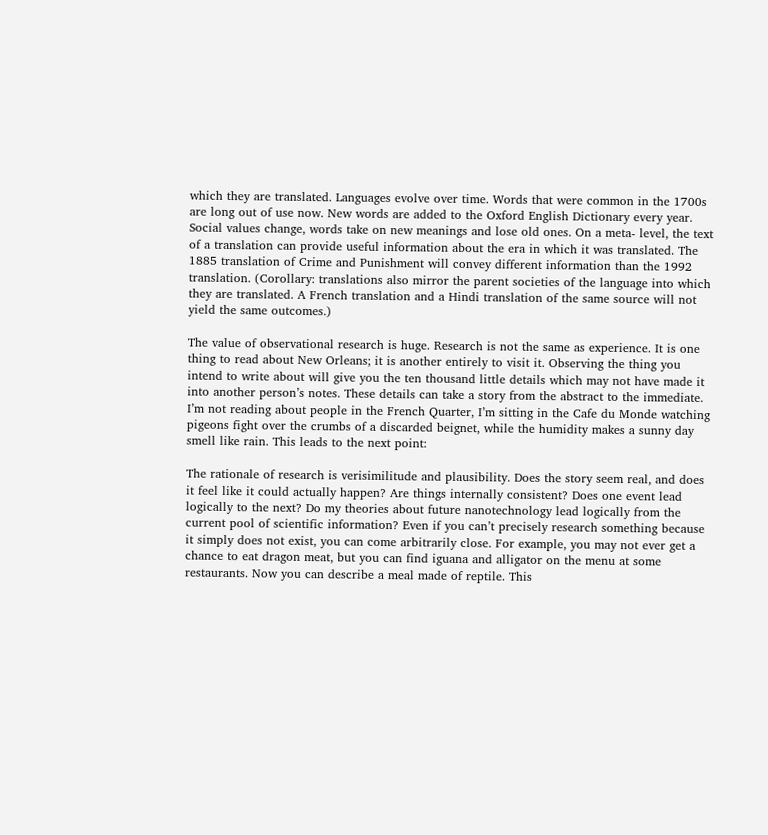which they are translated. Languages evolve over time. Words that were common in the 1700s are long out of use now. New words are added to the Oxford English Dictionary every year. Social values change, words take on new meanings and lose old ones. On a meta- level, the text of a translation can provide useful information about the era in which it was translated. The 1885 translation of Crime and Punishment will convey different information than the 1992 translation. (Corollary: translations also mirror the parent societies of the language into which they are translated. A French translation and a Hindi translation of the same source will not yield the same outcomes.)

The value of observational research is huge. Research is not the same as experience. It is one thing to read about New Orleans; it is another entirely to visit it. Observing the thing you intend to write about will give you the ten thousand little details which may not have made it into another person’s notes. These details can take a story from the abstract to the immediate. I’m not reading about people in the French Quarter, I’m sitting in the Cafe du Monde watching pigeons fight over the crumbs of a discarded beignet, while the humidity makes a sunny day smell like rain. This leads to the next point:

The rationale of research is verisimilitude and plausibility. Does the story seem real, and does it feel like it could actually happen? Are things internally consistent? Does one event lead logically to the next? Do my theories about future nanotechnology lead logically from the current pool of scientific information? Even if you can’t precisely research something because it simply does not exist, you can come arbitrarily close. For example, you may not ever get a chance to eat dragon meat, but you can find iguana and alligator on the menu at some restaurants. Now you can describe a meal made of reptile. This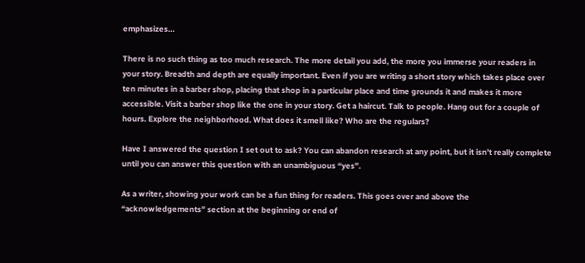emphasizes…

There is no such thing as too much research. The more detail you add, the more you immerse your readers in your story. Breadth and depth are equally important. Even if you are writing a short story which takes place over ten minutes in a barber shop, placing that shop in a particular place and time grounds it and makes it more accessible. Visit a barber shop like the one in your story. Get a haircut. Talk to people. Hang out for a couple of hours. Explore the neighborhood. What does it smell like? Who are the regulars?

Have I answered the question I set out to ask? You can abandon research at any point, but it isn’t really complete until you can answer this question with an unambiguous “yes”.

As a writer, showing your work can be a fun thing for readers. This goes over and above the “acknowledgements” section at the beginning or end of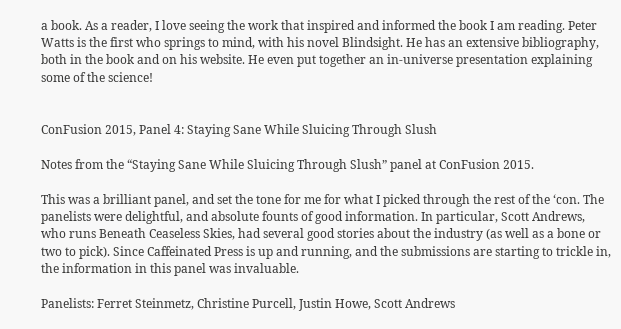a book. As a reader, I love seeing the work that inspired and informed the book I am reading. Peter Watts is the first who springs to mind, with his novel Blindsight. He has an extensive bibliography, both in the book and on his website. He even put together an in-universe presentation explaining some of the science!


ConFusion 2015, Panel 4: Staying Sane While Sluicing Through Slush

Notes from the “Staying Sane While Sluicing Through Slush” panel at ConFusion 2015.

This was a brilliant panel, and set the tone for me for what I picked through the rest of the ‘con. The panelists were delightful, and absolute founts of good information. In particular, Scott Andrews, who runs Beneath Ceaseless Skies, had several good stories about the industry (as well as a bone or two to pick). Since Caffeinated Press is up and running, and the submissions are starting to trickle in, the information in this panel was invaluable.

Panelists: Ferret Steinmetz, Christine Purcell, Justin Howe, Scott Andrews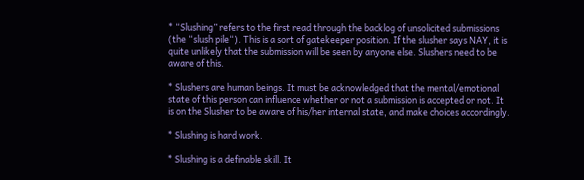* “Slushing” refers to the first read through the backlog of unsolicited submissions (the “slush pile“). This is a sort of gatekeeper position. If the slusher says NAY, it is quite unlikely that the submission will be seen by anyone else. Slushers need to be aware of this.

* Slushers are human beings. It must be acknowledged that the mental/emotional state of this person can influence whether or not a submission is accepted or not. It is on the Slusher to be aware of his/her internal state, and make choices accordingly.

* Slushing is hard work.

* Slushing is a definable skill. It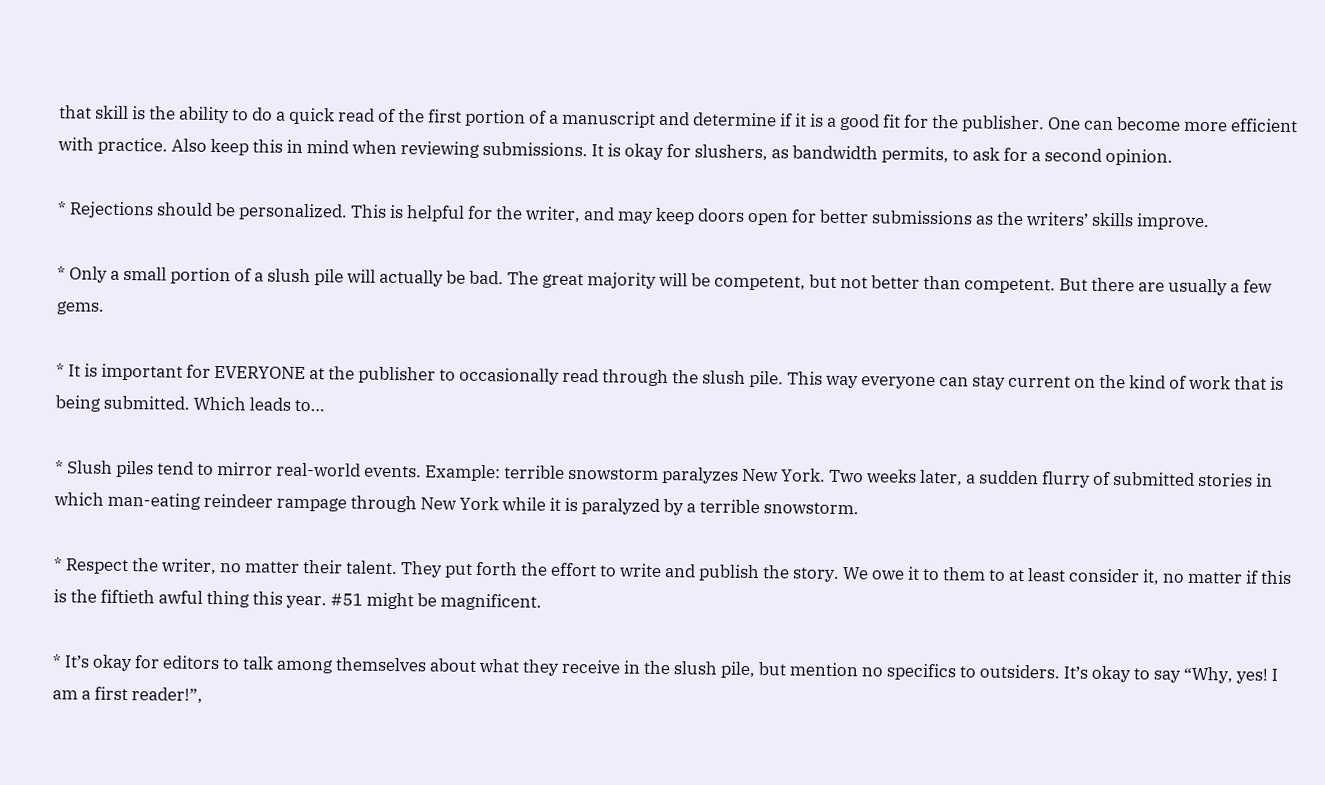that skill is the ability to do a quick read of the first portion of a manuscript and determine if it is a good fit for the publisher. One can become more efficient with practice. Also keep this in mind when reviewing submissions. It is okay for slushers, as bandwidth permits, to ask for a second opinion.

* Rejections should be personalized. This is helpful for the writer, and may keep doors open for better submissions as the writers’ skills improve.

* Only a small portion of a slush pile will actually be bad. The great majority will be competent, but not better than competent. But there are usually a few gems.

* It is important for EVERYONE at the publisher to occasionally read through the slush pile. This way everyone can stay current on the kind of work that is being submitted. Which leads to…

* Slush piles tend to mirror real-world events. Example: terrible snowstorm paralyzes New York. Two weeks later, a sudden flurry of submitted stories in which man-eating reindeer rampage through New York while it is paralyzed by a terrible snowstorm.

* Respect the writer, no matter their talent. They put forth the effort to write and publish the story. We owe it to them to at least consider it, no matter if this is the fiftieth awful thing this year. #51 might be magnificent.

* It’s okay for editors to talk among themselves about what they receive in the slush pile, but mention no specifics to outsiders. It’s okay to say “Why, yes! I am a first reader!”,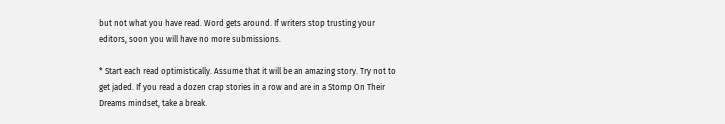but not what you have read. Word gets around. If writers stop trusting your editors, soon you will have no more submissions.

* Start each read optimistically. Assume that it will be an amazing story. Try not to get jaded. If you read a dozen crap stories in a row and are in a Stomp On Their Dreams mindset, take a break.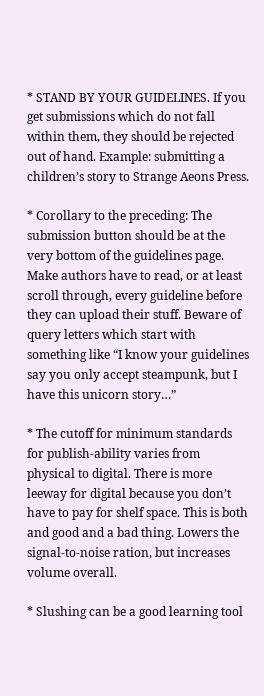* STAND BY YOUR GUIDELINES. If you get submissions which do not fall within them, they should be rejected out of hand. Example: submitting a children’s story to Strange Aeons Press.

* Corollary to the preceding: The submission button should be at the very bottom of the guidelines page. Make authors have to read, or at least scroll through, every guideline before they can upload their stuff. Beware of query letters which start with something like “I know your guidelines say you only accept steampunk, but I have this unicorn story…”

* The cutoff for minimum standards for publish-ability varies from physical to digital. There is more leeway for digital because you don’t have to pay for shelf space. This is both and good and a bad thing. Lowers the signal-to-noise ration, but increases volume overall.

* Slushing can be a good learning tool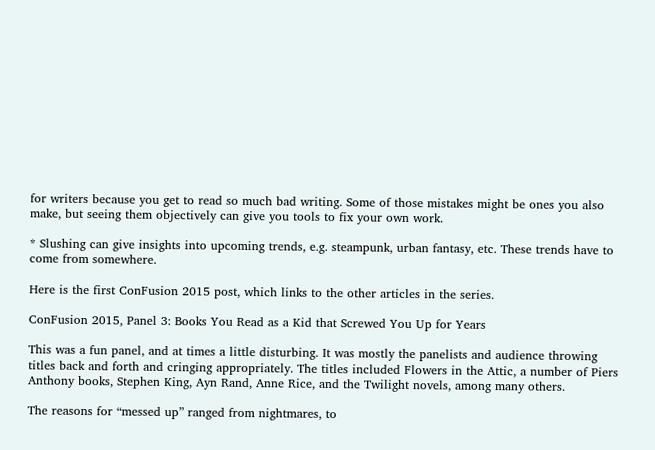for writers because you get to read so much bad writing. Some of those mistakes might be ones you also make, but seeing them objectively can give you tools to fix your own work.

* Slushing can give insights into upcoming trends, e.g. steampunk, urban fantasy, etc. These trends have to come from somewhere.

Here is the first ConFusion 2015 post, which links to the other articles in the series.

ConFusion 2015, Panel 3: Books You Read as a Kid that Screwed You Up for Years

This was a fun panel, and at times a little disturbing. It was mostly the panelists and audience throwing titles back and forth and cringing appropriately. The titles included Flowers in the Attic, a number of Piers Anthony books, Stephen King, Ayn Rand, Anne Rice, and the Twilight novels, among many others.

The reasons for “messed up” ranged from nightmares, to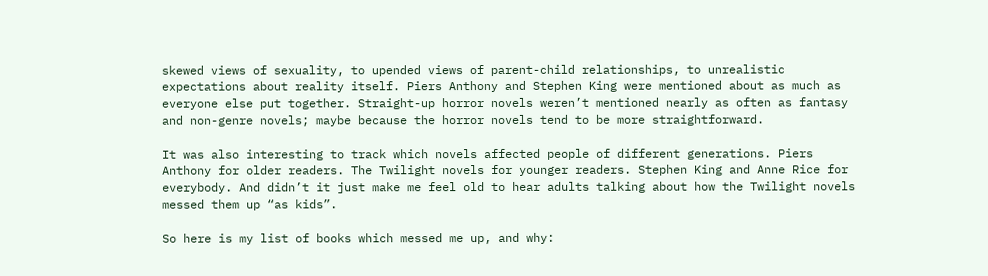skewed views of sexuality, to upended views of parent-child relationships, to unrealistic expectations about reality itself. Piers Anthony and Stephen King were mentioned about as much as everyone else put together. Straight-up horror novels weren’t mentioned nearly as often as fantasy and non-genre novels; maybe because the horror novels tend to be more straightforward.

It was also interesting to track which novels affected people of different generations. Piers Anthony for older readers. The Twilight novels for younger readers. Stephen King and Anne Rice for everybody. And didn’t it just make me feel old to hear adults talking about how the Twilight novels messed them up “as kids”.

So here is my list of books which messed me up, and why: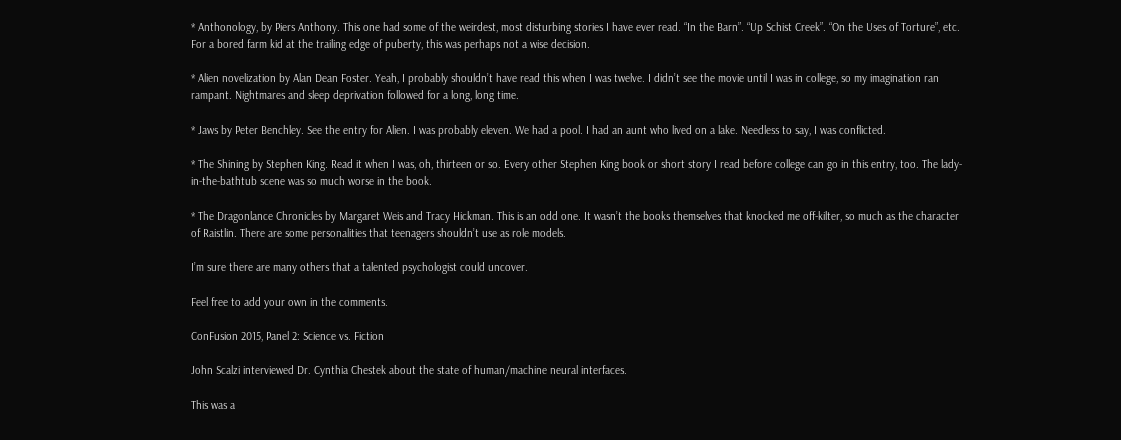* Anthonology, by Piers Anthony. This one had some of the weirdest, most disturbing stories I have ever read. “In the Barn”. “Up Schist Creek”. “On the Uses of Torture”, etc. For a bored farm kid at the trailing edge of puberty, this was perhaps not a wise decision.

* Alien novelization by Alan Dean Foster. Yeah, I probably shouldn’t have read this when I was twelve. I didn’t see the movie until I was in college, so my imagination ran rampant. Nightmares and sleep deprivation followed for a long, long time.

* Jaws by Peter Benchley. See the entry for Alien. I was probably eleven. We had a pool. I had an aunt who lived on a lake. Needless to say, I was conflicted.

* The Shining by Stephen King. Read it when I was, oh, thirteen or so. Every other Stephen King book or short story I read before college can go in this entry, too. The lady-in-the-bathtub scene was so much worse in the book.

* The Dragonlance Chronicles by Margaret Weis and Tracy Hickman. This is an odd one. It wasn’t the books themselves that knocked me off-kilter, so much as the character of Raistlin. There are some personalities that teenagers shouldn’t use as role models.

I’m sure there are many others that a talented psychologist could uncover.

Feel free to add your own in the comments.

ConFusion 2015, Panel 2: Science vs. Fiction

John Scalzi interviewed Dr. Cynthia Chestek about the state of human/machine neural interfaces.

This was a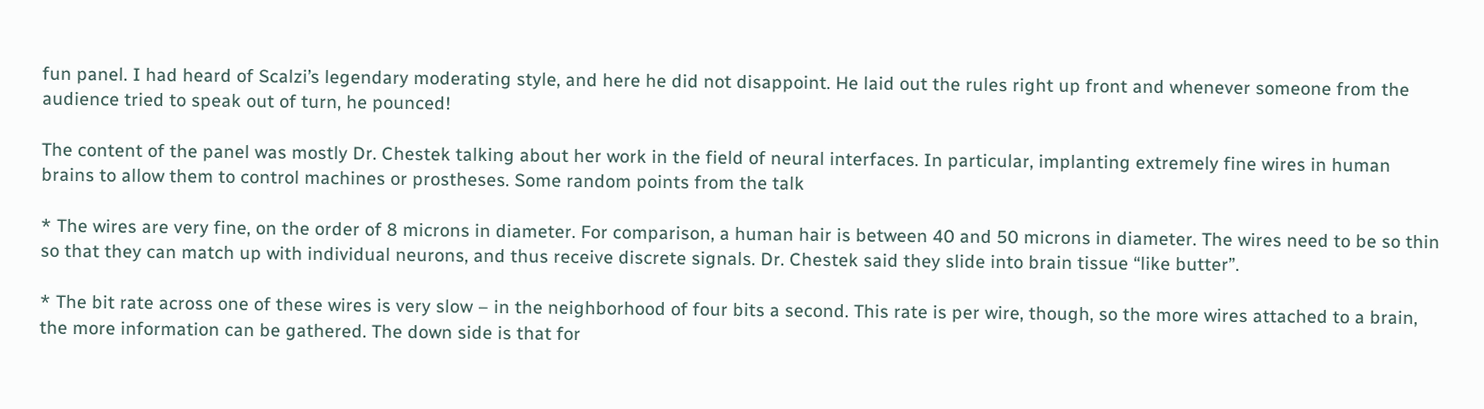fun panel. I had heard of Scalzi’s legendary moderating style, and here he did not disappoint. He laid out the rules right up front and whenever someone from the audience tried to speak out of turn, he pounced!

The content of the panel was mostly Dr. Chestek talking about her work in the field of neural interfaces. In particular, implanting extremely fine wires in human brains to allow them to control machines or prostheses. Some random points from the talk

* The wires are very fine, on the order of 8 microns in diameter. For comparison, a human hair is between 40 and 50 microns in diameter. The wires need to be so thin so that they can match up with individual neurons, and thus receive discrete signals. Dr. Chestek said they slide into brain tissue “like butter”.

* The bit rate across one of these wires is very slow – in the neighborhood of four bits a second. This rate is per wire, though, so the more wires attached to a brain, the more information can be gathered. The down side is that for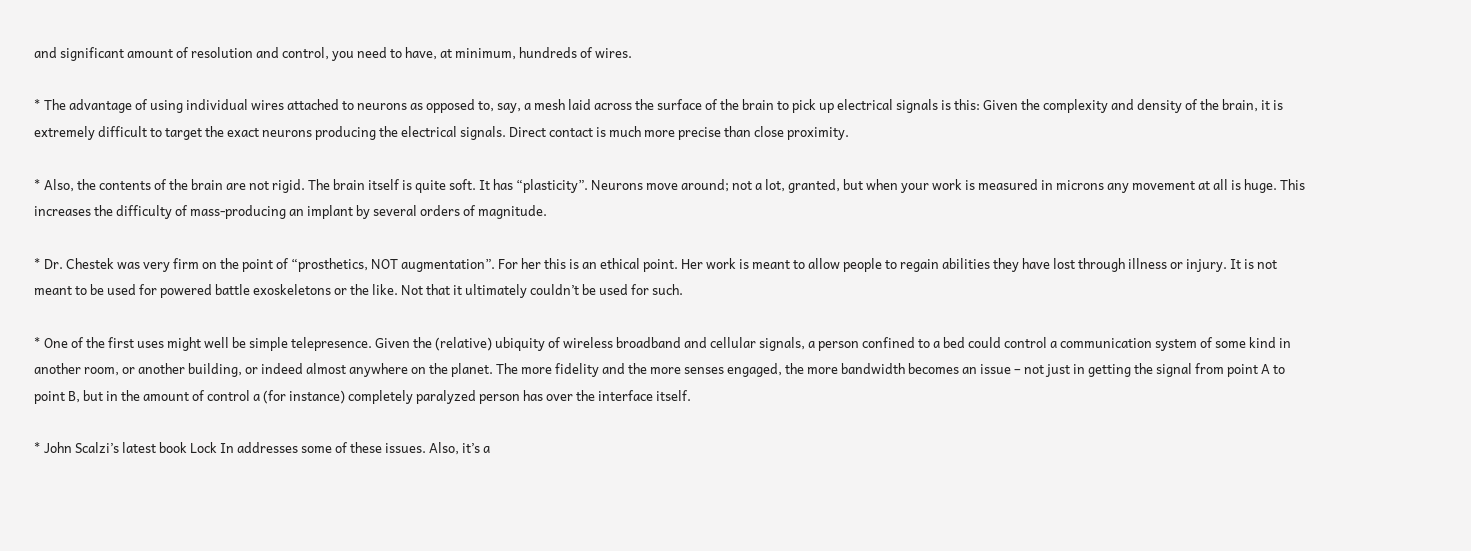and significant amount of resolution and control, you need to have, at minimum, hundreds of wires.

* The advantage of using individual wires attached to neurons as opposed to, say, a mesh laid across the surface of the brain to pick up electrical signals is this: Given the complexity and density of the brain, it is extremely difficult to target the exact neurons producing the electrical signals. Direct contact is much more precise than close proximity.

* Also, the contents of the brain are not rigid. The brain itself is quite soft. It has “plasticity”. Neurons move around; not a lot, granted, but when your work is measured in microns any movement at all is huge. This increases the difficulty of mass-producing an implant by several orders of magnitude.

* Dr. Chestek was very firm on the point of “prosthetics, NOT augmentation”. For her this is an ethical point. Her work is meant to allow people to regain abilities they have lost through illness or injury. It is not meant to be used for powered battle exoskeletons or the like. Not that it ultimately couldn’t be used for such.

* One of the first uses might well be simple telepresence. Given the (relative) ubiquity of wireless broadband and cellular signals, a person confined to a bed could control a communication system of some kind in another room, or another building, or indeed almost anywhere on the planet. The more fidelity and the more senses engaged, the more bandwidth becomes an issue – not just in getting the signal from point A to point B, but in the amount of control a (for instance) completely paralyzed person has over the interface itself.

* John Scalzi’s latest book Lock In addresses some of these issues. Also, it’s a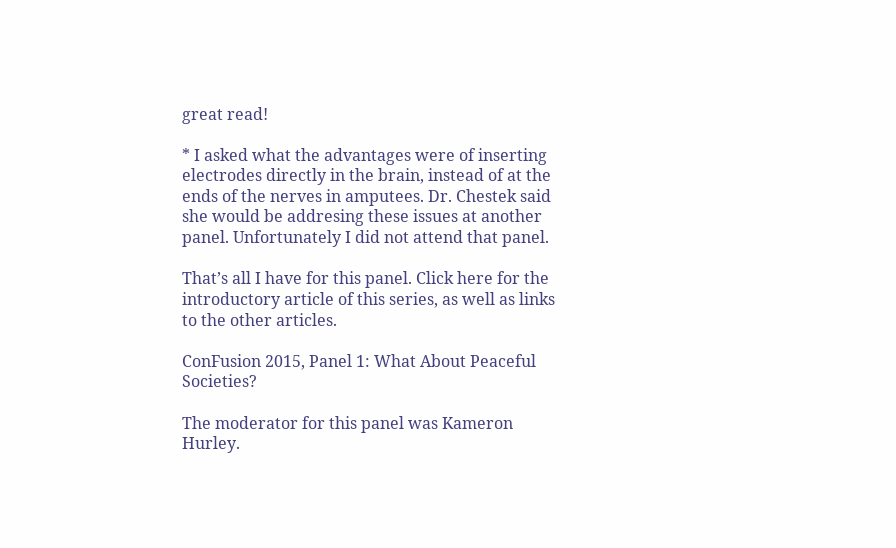great read!

* I asked what the advantages were of inserting electrodes directly in the brain, instead of at the ends of the nerves in amputees. Dr. Chestek said she would be addresing these issues at another panel. Unfortunately I did not attend that panel.

That’s all I have for this panel. Click here for the introductory article of this series, as well as links to the other articles.

ConFusion 2015, Panel 1: What About Peaceful Societies?

The moderator for this panel was Kameron Hurley.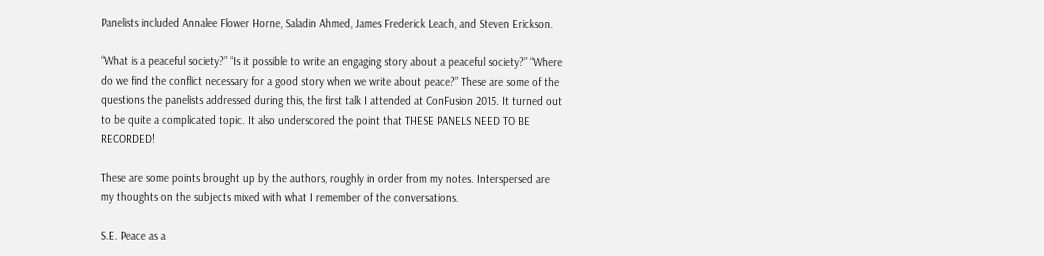Panelists included Annalee Flower Horne, Saladin Ahmed, James Frederick Leach, and Steven Erickson.

“What is a peaceful society?” “Is it possible to write an engaging story about a peaceful society?” “Where do we find the conflict necessary for a good story when we write about peace?” These are some of the questions the panelists addressed during this, the first talk I attended at ConFusion 2015. It turned out to be quite a complicated topic. It also underscored the point that THESE PANELS NEED TO BE RECORDED!

These are some points brought up by the authors, roughly in order from my notes. Interspersed are my thoughts on the subjects mixed with what I remember of the conversations.

S.E. Peace as a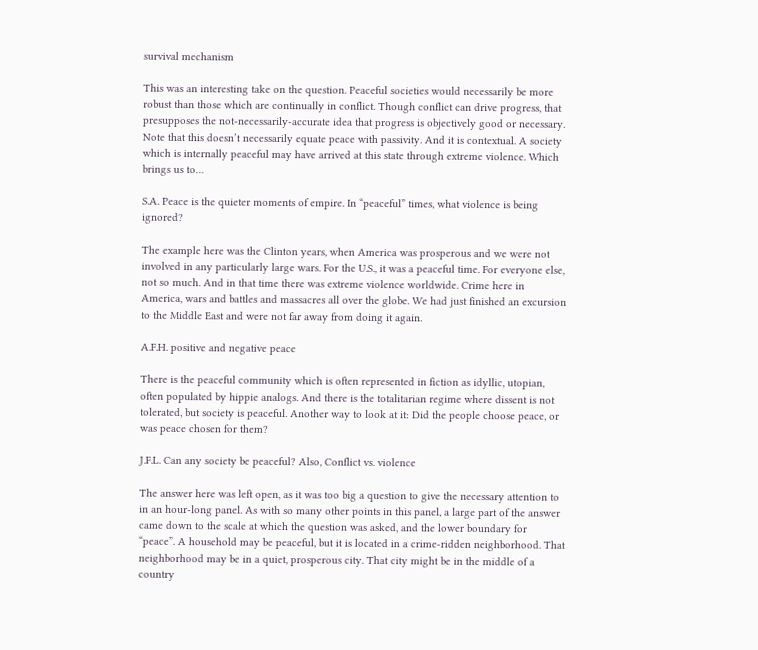survival mechanism

This was an interesting take on the question. Peaceful societies would necessarily be more robust than those which are continually in conflict. Though conflict can drive progress, that presupposes the not-necessarily-accurate idea that progress is objectively good or necessary. Note that this doesn’t necessarily equate peace with passivity. And it is contextual. A society which is internally peaceful may have arrived at this state through extreme violence. Which brings us to…

S.A. Peace is the quieter moments of empire. In “peaceful” times, what violence is being ignored?

The example here was the Clinton years, when America was prosperous and we were not involved in any particularly large wars. For the U.S., it was a peaceful time. For everyone else, not so much. And in that time there was extreme violence worldwide. Crime here in America, wars and battles and massacres all over the globe. We had just finished an excursion to the Middle East and were not far away from doing it again.

A.F.H. positive and negative peace

There is the peaceful community which is often represented in fiction as idyllic, utopian, often populated by hippie analogs. And there is the totalitarian regime where dissent is not tolerated, but society is peaceful. Another way to look at it: Did the people choose peace, or was peace chosen for them?

J.F.L. Can any society be peaceful? Also, Conflict vs. violence

The answer here was left open, as it was too big a question to give the necessary attention to in an hour-long panel. As with so many other points in this panel, a large part of the answer came down to the scale at which the question was asked, and the lower boundary for “peace”. A household may be peaceful, but it is located in a crime-ridden neighborhood. That neighborhood may be in a quiet, prosperous city. That city might be in the middle of a country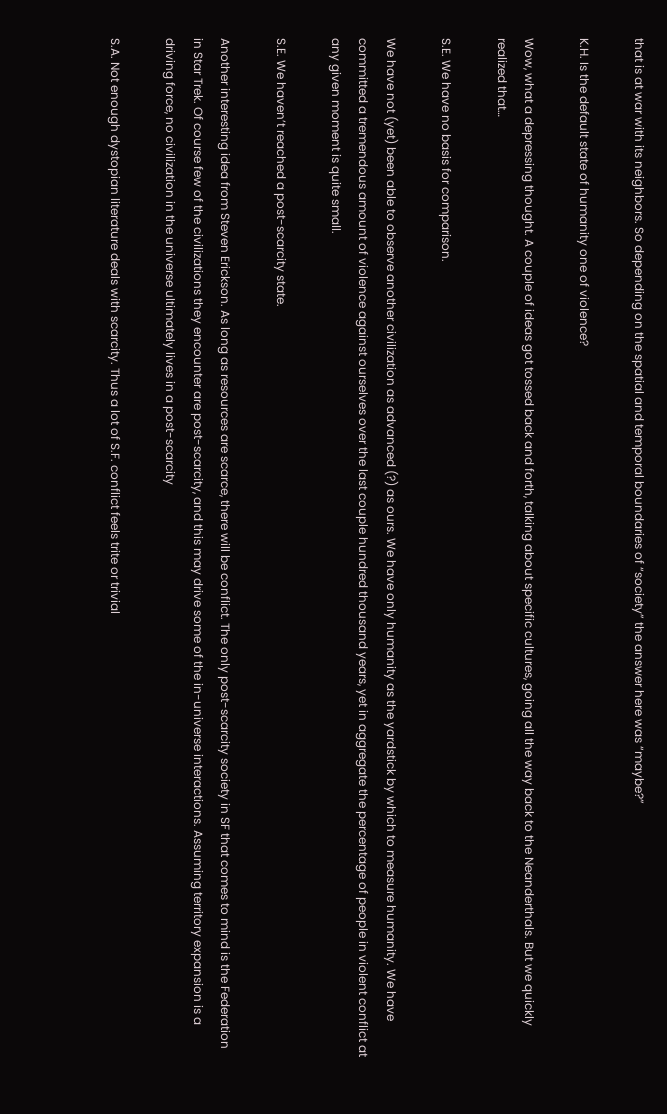that is at war with its neighbors. So depending on the spatial and temporal boundaries of “society” the answer here was “maybe?”

K.H. Is the default state of humanity one of violence?

Wow, what a depressing thought. A couple of ideas got tossed back and forth, talking about specific cultures, going all the way back to the Neanderthals. But we quickly realized that…

S.E. We have no basis for comparison.

We have not (yet) been able to observe another civilization as advanced (?) as ours. We have only humanity as the yardstick by which to measure humanity. We have committed a tremendous amount of violence against ourselves over the last couple hundred thousand years, yet in aggregate the percentage of people in violent conflict at any given moment is quite small.

S.E. We haven’t reached a post-scarcity state.

Another interesting idea from Steven Erickson. As long as resources are scarce, there will be conflict. The only post-scarcity society in SF that comes to mind is the Federation in Star Trek. Of course few of the civilizations they encounter are post-scarcity, and this may drive some of the in-universe interactions. Assuming territory expansion is a driving force, no civilization in the universe ultimately lives in a post-scarcity

S.A. Not enough dystopian literature deals with scarcity. Thus a lot of S.F. conflict feels trite or trivial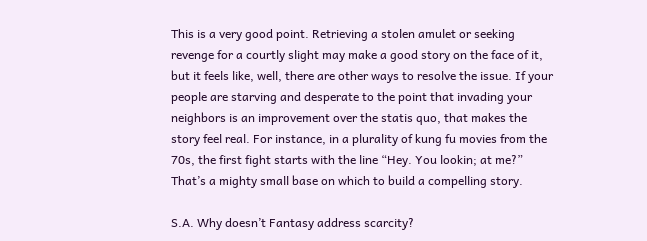This is a very good point. Retrieving a stolen amulet or seeking revenge for a courtly slight may make a good story on the face of it, but it feels like, well, there are other ways to resolve the issue. If your people are starving and desperate to the point that invading your neighbors is an improvement over the statis quo, that makes the story feel real. For instance, in a plurality of kung fu movies from the 70s, the first fight starts with the line “Hey. You lookin; at me?” That’s a mighty small base on which to build a compelling story.

S.A. Why doesn’t Fantasy address scarcity?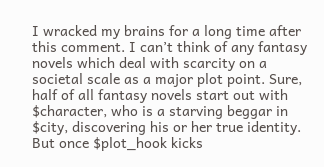I wracked my brains for a long time after this comment. I can’t think of any fantasy novels which deal with scarcity on a societal scale as a major plot point. Sure, half of all fantasy novels start out with $character, who is a starving beggar in $city, discovering his or her true identity. But once $plot_hook kicks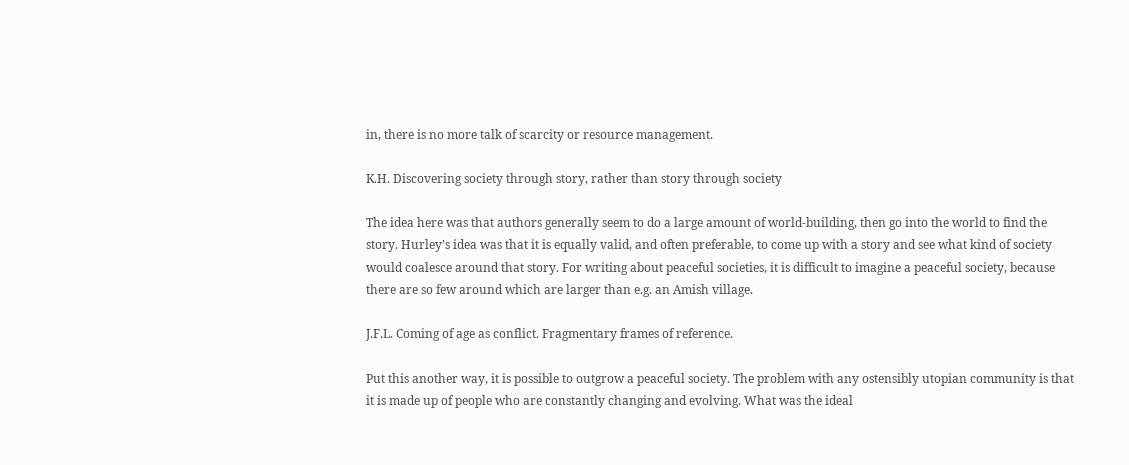in, there is no more talk of scarcity or resource management.

K.H. Discovering society through story, rather than story through society

The idea here was that authors generally seem to do a large amount of world-building, then go into the world to find the story. Hurley’s idea was that it is equally valid, and often preferable, to come up with a story and see what kind of society would coalesce around that story. For writing about peaceful societies, it is difficult to imagine a peaceful society, because there are so few around which are larger than e.g. an Amish village.

J.F.L. Coming of age as conflict. Fragmentary frames of reference.

Put this another way, it is possible to outgrow a peaceful society. The problem with any ostensibly utopian community is that it is made up of people who are constantly changing and evolving. What was the ideal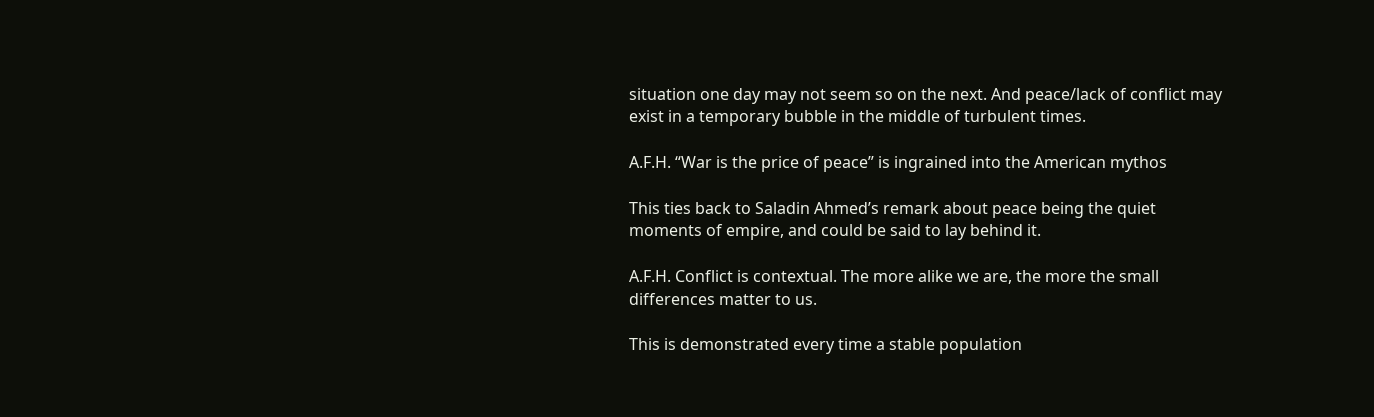situation one day may not seem so on the next. And peace/lack of conflict may exist in a temporary bubble in the middle of turbulent times.

A.F.H. “War is the price of peace” is ingrained into the American mythos

This ties back to Saladin Ahmed’s remark about peace being the quiet moments of empire, and could be said to lay behind it.

A.F.H. Conflict is contextual. The more alike we are, the more the small differences matter to us.

This is demonstrated every time a stable population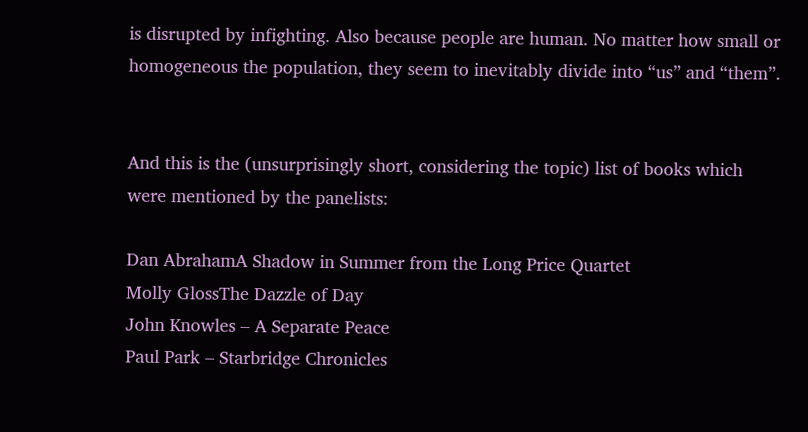is disrupted by infighting. Also because people are human. No matter how small or homogeneous the population, they seem to inevitably divide into “us” and “them”.


And this is the (unsurprisingly short, considering the topic) list of books which were mentioned by the panelists:

Dan AbrahamA Shadow in Summer from the Long Price Quartet
Molly GlossThe Dazzle of Day
John Knowles – A Separate Peace
Paul Park – Starbridge Chronicles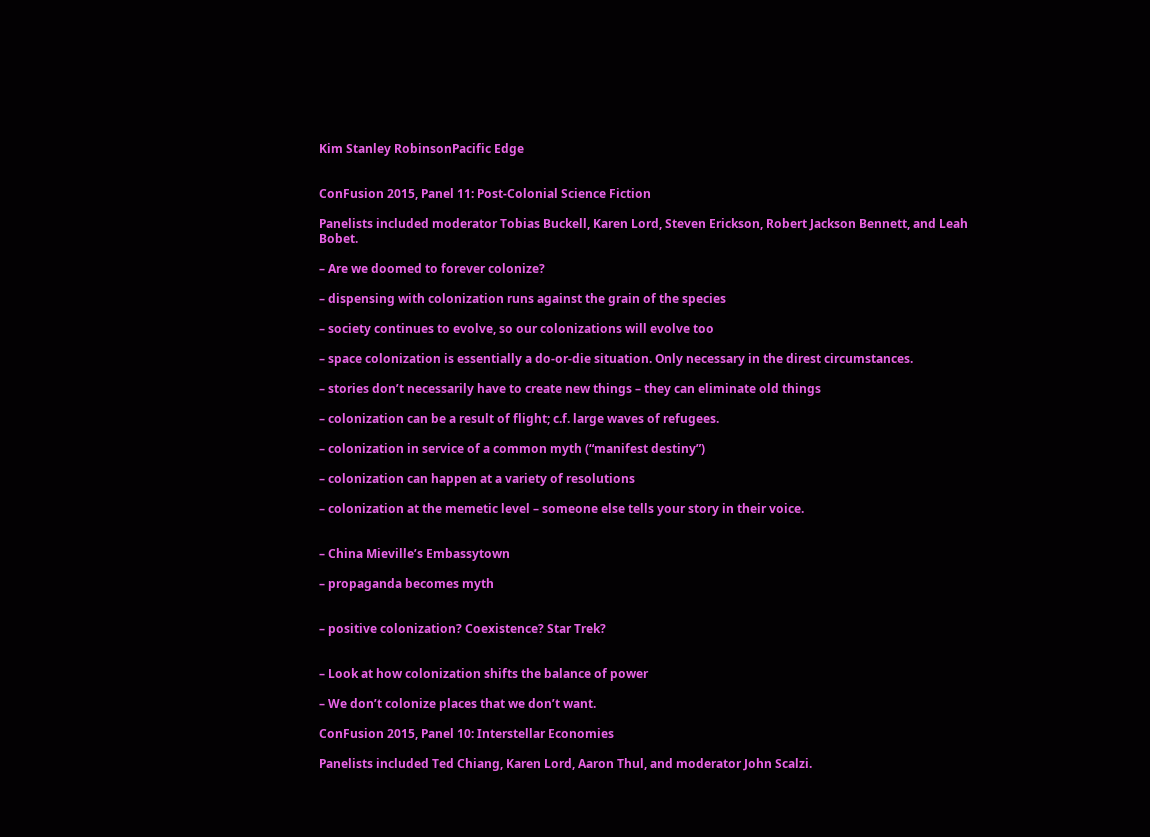Kim Stanley RobinsonPacific Edge


ConFusion 2015, Panel 11: Post-Colonial Science Fiction

Panelists included moderator Tobias Buckell, Karen Lord, Steven Erickson, Robert Jackson Bennett, and Leah Bobet.

– Are we doomed to forever colonize?

– dispensing with colonization runs against the grain of the species

– society continues to evolve, so our colonizations will evolve too

– space colonization is essentially a do-or-die situation. Only necessary in the direst circumstances.

– stories don’t necessarily have to create new things – they can eliminate old things

– colonization can be a result of flight; c.f. large waves of refugees.

– colonization in service of a common myth (“manifest destiny”)

– colonization can happen at a variety of resolutions

– colonization at the memetic level – someone else tells your story in their voice.


– China Mieville’s Embassytown

– propaganda becomes myth


– positive colonization? Coexistence? Star Trek?


– Look at how colonization shifts the balance of power

– We don’t colonize places that we don’t want.

ConFusion 2015, Panel 10: Interstellar Economies

Panelists included Ted Chiang, Karen Lord, Aaron Thul, and moderator John Scalzi.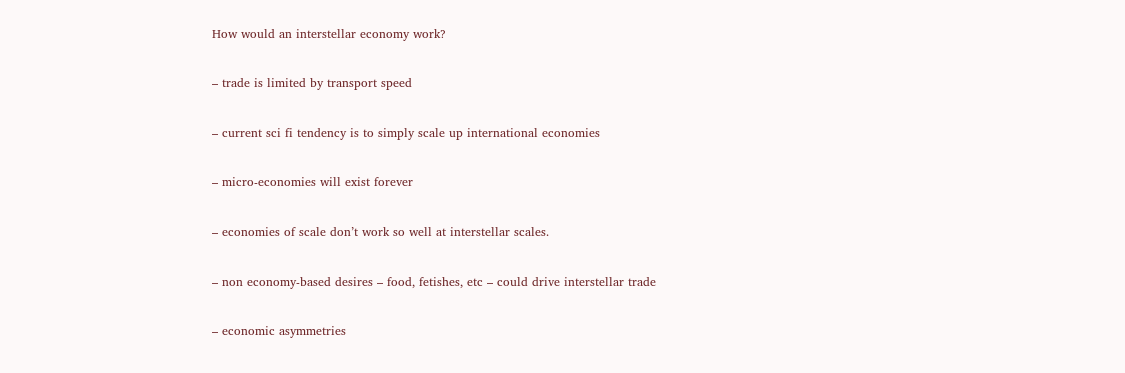How would an interstellar economy work?

– trade is limited by transport speed

– current sci fi tendency is to simply scale up international economies

– micro-economies will exist forever

– economies of scale don’t work so well at interstellar scales.

– non economy-based desires – food, fetishes, etc – could drive interstellar trade

– economic asymmetries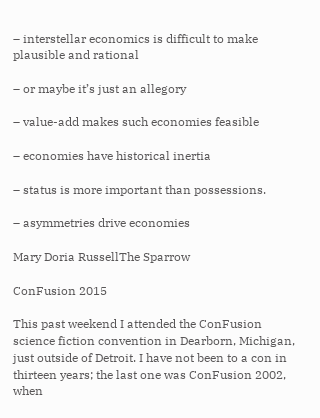– interstellar economics is difficult to make plausible and rational

– or maybe it’s just an allegory

– value-add makes such economies feasible

– economies have historical inertia

– status is more important than possessions.

– asymmetries drive economies

Mary Doria RussellThe Sparrow

ConFusion 2015

This past weekend I attended the ConFusion science fiction convention in Dearborn, Michigan, just outside of Detroit. I have not been to a con in thirteen years; the last one was ConFusion 2002, when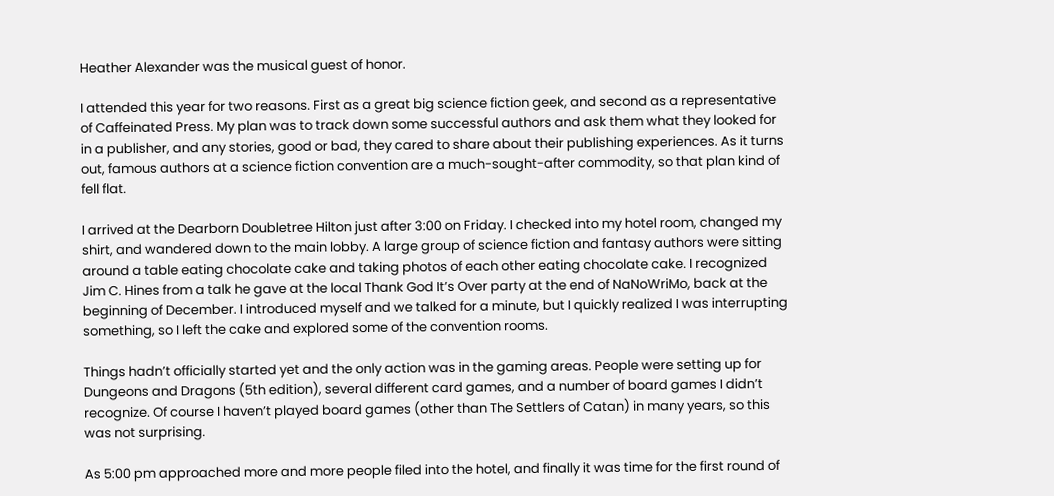Heather Alexander was the musical guest of honor.

I attended this year for two reasons. First as a great big science fiction geek, and second as a representative of Caffeinated Press. My plan was to track down some successful authors and ask them what they looked for in a publisher, and any stories, good or bad, they cared to share about their publishing experiences. As it turns out, famous authors at a science fiction convention are a much-sought-after commodity, so that plan kind of fell flat.

I arrived at the Dearborn Doubletree Hilton just after 3:00 on Friday. I checked into my hotel room, changed my shirt, and wandered down to the main lobby. A large group of science fiction and fantasy authors were sitting around a table eating chocolate cake and taking photos of each other eating chocolate cake. I recognized Jim C. Hines from a talk he gave at the local Thank God It’s Over party at the end of NaNoWriMo, back at the beginning of December. I introduced myself and we talked for a minute, but I quickly realized I was interrupting something, so I left the cake and explored some of the convention rooms.

Things hadn’t officially started yet and the only action was in the gaming areas. People were setting up for Dungeons and Dragons (5th edition), several different card games, and a number of board games I didn’t recognize. Of course I haven’t played board games (other than The Settlers of Catan) in many years, so this was not surprising.

As 5:00 pm approached more and more people filed into the hotel, and finally it was time for the first round of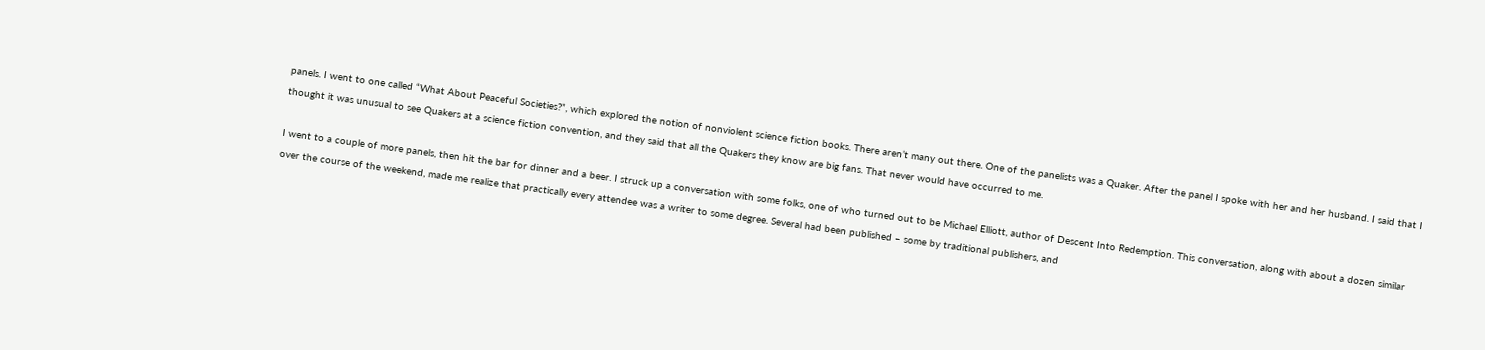panels. I went to one called “What About Peaceful Societies?”, which explored the notion of nonviolent science fiction books. There aren’t many out there. One of the panelists was a Quaker. After the panel I spoke with her and her husband. I said that I thought it was unusual to see Quakers at a science fiction convention, and they said that all the Quakers they know are big fans. That never would have occurred to me.

I went to a couple of more panels, then hit the bar for dinner and a beer. I struck up a conversation with some folks, one of who turned out to be Michael Elliott, author of Descent Into Redemption. This conversation, along with about a dozen similar over the course of the weekend, made me realize that practically every attendee was a writer to some degree. Several had been published – some by traditional publishers, and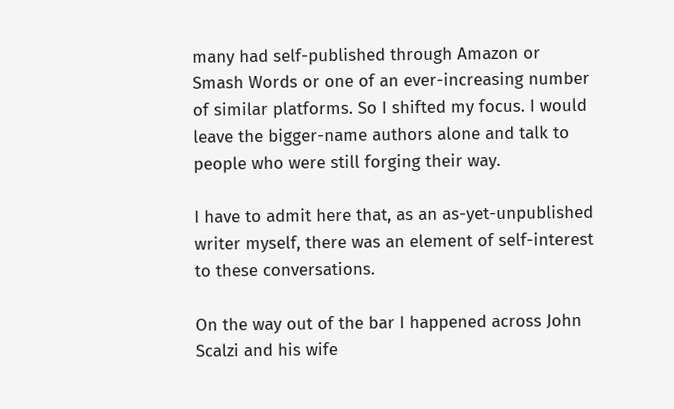many had self-published through Amazon or Smash Words or one of an ever-increasing number of similar platforms. So I shifted my focus. I would leave the bigger-name authors alone and talk to people who were still forging their way.

I have to admit here that, as an as-yet-unpublished writer myself, there was an element of self-interest to these conversations.

On the way out of the bar I happened across John Scalzi and his wife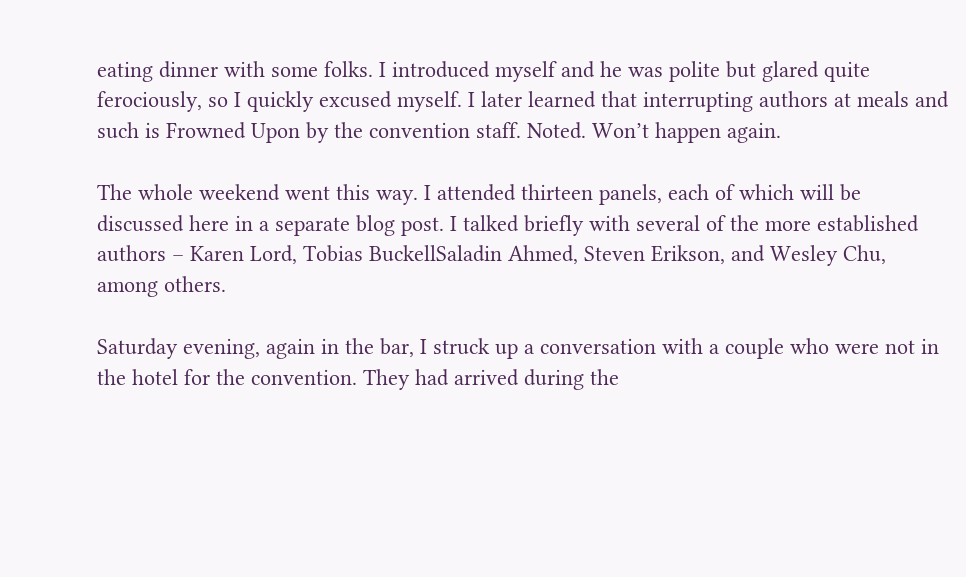eating dinner with some folks. I introduced myself and he was polite but glared quite ferociously, so I quickly excused myself. I later learned that interrupting authors at meals and such is Frowned Upon by the convention staff. Noted. Won’t happen again.

The whole weekend went this way. I attended thirteen panels, each of which will be discussed here in a separate blog post. I talked briefly with several of the more established authors – Karen Lord, Tobias BuckellSaladin Ahmed, Steven Erikson, and Wesley Chu, among others.

Saturday evening, again in the bar, I struck up a conversation with a couple who were not in the hotel for the convention. They had arrived during the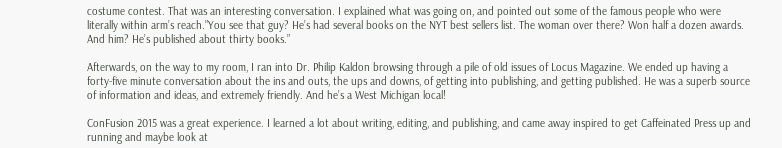costume contest. That was an interesting conversation. I explained what was going on, and pointed out some of the famous people who were literally within arm’s reach.”You see that guy? He’s had several books on the NYT best sellers list. The woman over there? Won half a dozen awards. And him? He’s published about thirty books.”

Afterwards, on the way to my room, I ran into Dr. Philip Kaldon browsing through a pile of old issues of Locus Magazine. We ended up having a forty-five minute conversation about the ins and outs, the ups and downs, of getting into publishing, and getting published. He was a superb source of information and ideas, and extremely friendly. And he’s a West Michigan local!

ConFusion 2015 was a great experience. I learned a lot about writing, editing, and publishing, and came away inspired to get Caffeinated Press up and running and maybe look at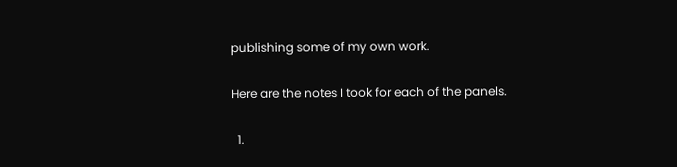publishing some of my own work.

Here are the notes I took for each of the panels.

  1.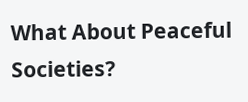What About Peaceful Societies?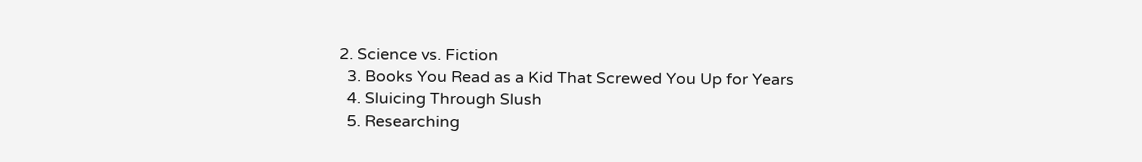2. Science vs. Fiction
  3. Books You Read as a Kid That Screwed You Up for Years
  4. Sluicing Through Slush
  5. Researching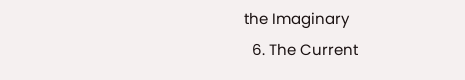the Imaginary
  6. The Current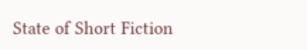State of Short Fiction